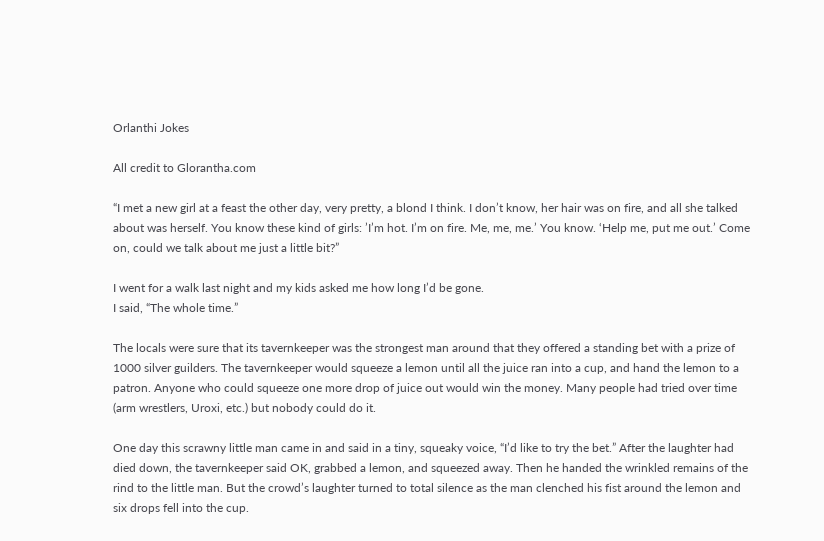Orlanthi Jokes

All credit to Glorantha.com

“I met a new girl at a feast the other day, very pretty, a blond I think. I don’t know, her hair was on fire, and all she talked about was herself. You know these kind of girls: ’I’m hot. I’m on fire. Me, me, me.’ You know. ‘Help me, put me out.’ Come on, could we talk about me just a little bit?”

I went for a walk last night and my kids asked me how long I’d be gone.
I said, “The whole time.”

The locals were sure that its tavernkeeper was the strongest man around that they offered a standing bet with a prize of 1000 silver guilders. The tavernkeeper would squeeze a lemon until all the juice ran into a cup, and hand the lemon to a patron. Anyone who could squeeze one more drop of juice out would win the money. Many people had tried over time (arm wrestlers, Uroxi, etc.) but nobody could do it.

One day this scrawny little man came in and said in a tiny, squeaky voice, “I’d like to try the bet.” After the laughter had died down, the tavernkeeper said OK, grabbed a lemon, and squeezed away. Then he handed the wrinkled remains of the rind to the little man. But the crowd’s laughter turned to total silence as the man clenched his fist around the lemon and six drops fell into the cup.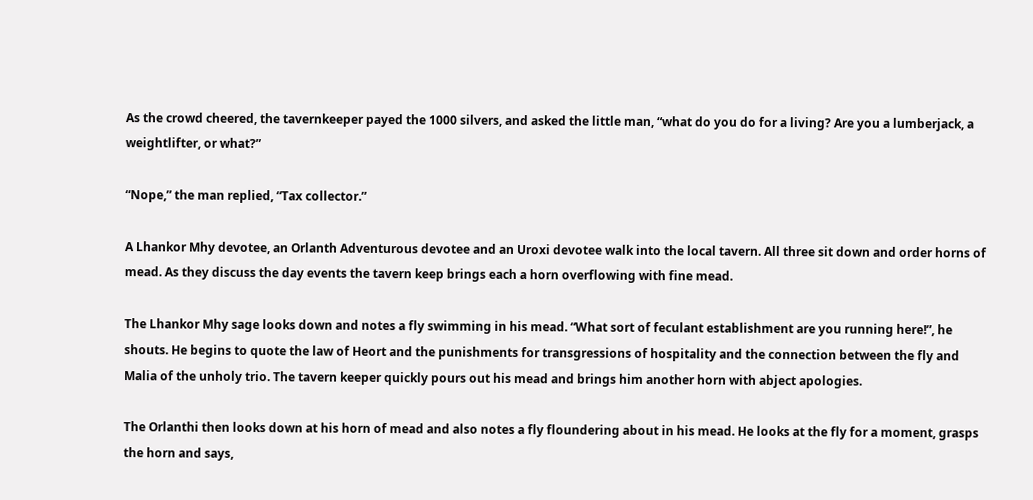As the crowd cheered, the tavernkeeper payed the 1000 silvers, and asked the little man, “what do you do for a living? Are you a lumberjack, a weightlifter, or what?”

“Nope,” the man replied, “Tax collector.”

A Lhankor Mhy devotee, an Orlanth Adventurous devotee and an Uroxi devotee walk into the local tavern. All three sit down and order horns of mead. As they discuss the day events the tavern keep brings each a horn overflowing with fine mead.

The Lhankor Mhy sage looks down and notes a fly swimming in his mead. “What sort of feculant establishment are you running here!”, he shouts. He begins to quote the law of Heort and the punishments for transgressions of hospitality and the connection between the fly and Malia of the unholy trio. The tavern keeper quickly pours out his mead and brings him another horn with abject apologies.

The Orlanthi then looks down at his horn of mead and also notes a fly floundering about in his mead. He looks at the fly for a moment, grasps the horn and says,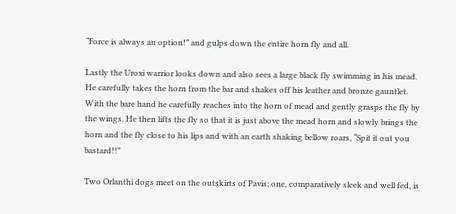“Force is always an option!” and gulps down the entire horn fly and all.

Lastly the Uroxi warrior looks down and also sees a large black fly swimming in his mead. He carefully takes the horn from the bar and shakes off his leather and bronze gauntlet. With the bare hand he carefully reaches into the horn of mead and gently grasps the fly by the wings. He then lifts the fly so that it is just above the mead horn and slowly brings the horn and the fly close to his lips and with an earth shaking bellow roars, “Spit it out you bastard!!”

Two Orlanthi dogs meet on the outskirts of Pavis; one, comparatively sleek and well fed, is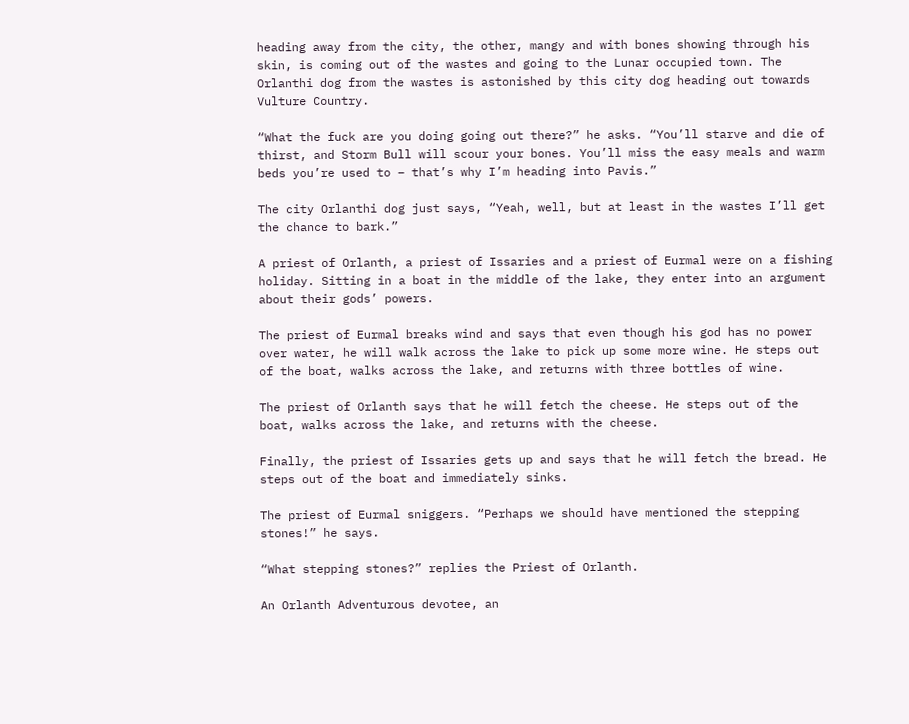heading away from the city, the other, mangy and with bones showing through his skin, is coming out of the wastes and going to the Lunar occupied town. The Orlanthi dog from the wastes is astonished by this city dog heading out towards Vulture Country.

“What the fuck are you doing going out there?” he asks. “You’ll starve and die of thirst, and Storm Bull will scour your bones. You’ll miss the easy meals and warm beds you’re used to – that’s why I’m heading into Pavis.”

The city Orlanthi dog just says, “Yeah, well, but at least in the wastes I’ll get the chance to bark.”

A priest of Orlanth, a priest of Issaries and a priest of Eurmal were on a fishing holiday. Sitting in a boat in the middle of the lake, they enter into an argument about their gods’ powers.

The priest of Eurmal breaks wind and says that even though his god has no power over water, he will walk across the lake to pick up some more wine. He steps out of the boat, walks across the lake, and returns with three bottles of wine.

The priest of Orlanth says that he will fetch the cheese. He steps out of the boat, walks across the lake, and returns with the cheese.

Finally, the priest of Issaries gets up and says that he will fetch the bread. He steps out of the boat and immediately sinks.

The priest of Eurmal sniggers. “Perhaps we should have mentioned the stepping stones!” he says.

“What stepping stones?” replies the Priest of Orlanth.

An Orlanth Adventurous devotee, an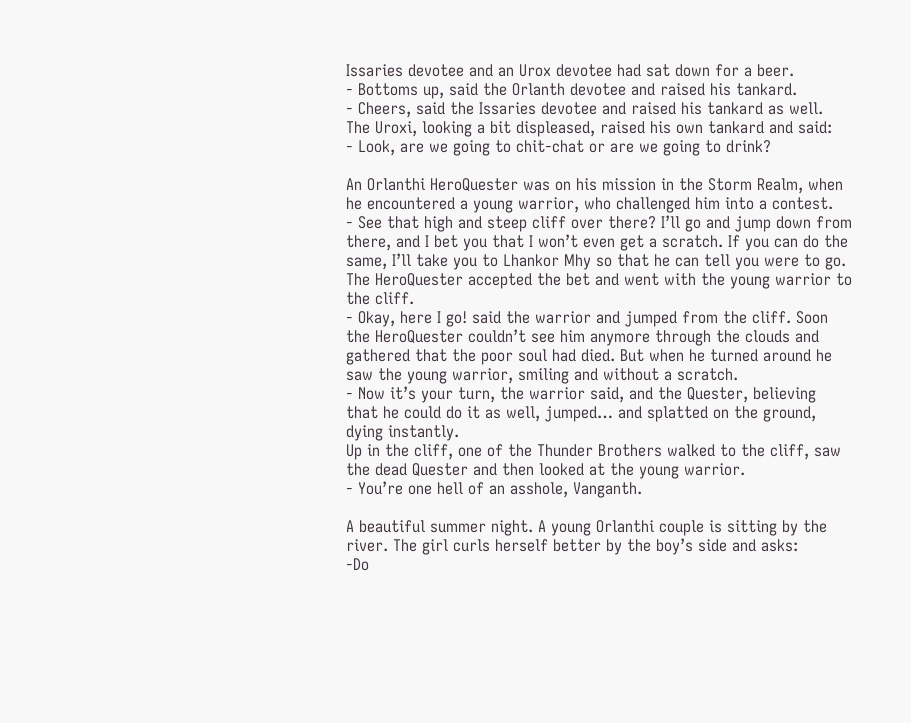Issaries devotee and an Urox devotee had sat down for a beer.
- Bottoms up, said the Orlanth devotee and raised his tankard.
- Cheers, said the Issaries devotee and raised his tankard as well.
The Uroxi, looking a bit displeased, raised his own tankard and said:
- Look, are we going to chit-chat or are we going to drink?

An Orlanthi HeroQuester was on his mission in the Storm Realm, when he encountered a young warrior, who challenged him into a contest.
- See that high and steep cliff over there? I’ll go and jump down from there, and I bet you that I won’t even get a scratch. If you can do the same, I’ll take you to Lhankor Mhy so that he can tell you were to go.
The HeroQuester accepted the bet and went with the young warrior to the cliff.
- Okay, here I go! said the warrior and jumped from the cliff. Soon the HeroQuester couldn’t see him anymore through the clouds and gathered that the poor soul had died. But when he turned around he saw the young warrior, smiling and without a scratch.
- Now it’s your turn, the warrior said, and the Quester, believing that he could do it as well, jumped… and splatted on the ground, dying instantly.
Up in the cliff, one of the Thunder Brothers walked to the cliff, saw the dead Quester and then looked at the young warrior.
- You’re one hell of an asshole, Vanganth.

A beautiful summer night. A young Orlanthi couple is sitting by the river. The girl curls herself better by the boy’s side and asks:
-Do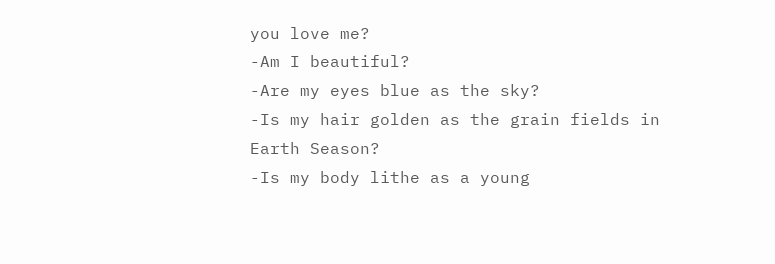you love me?
-Am I beautiful?
-Are my eyes blue as the sky?
-Is my hair golden as the grain fields in Earth Season?
-Is my body lithe as a young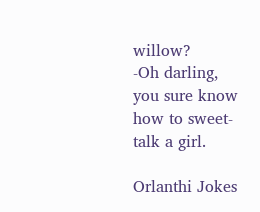willow?
-Oh darling, you sure know how to sweet-talk a girl.

Orlanthi Jokes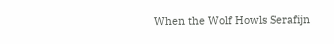When the Wolf Howls Serafijn